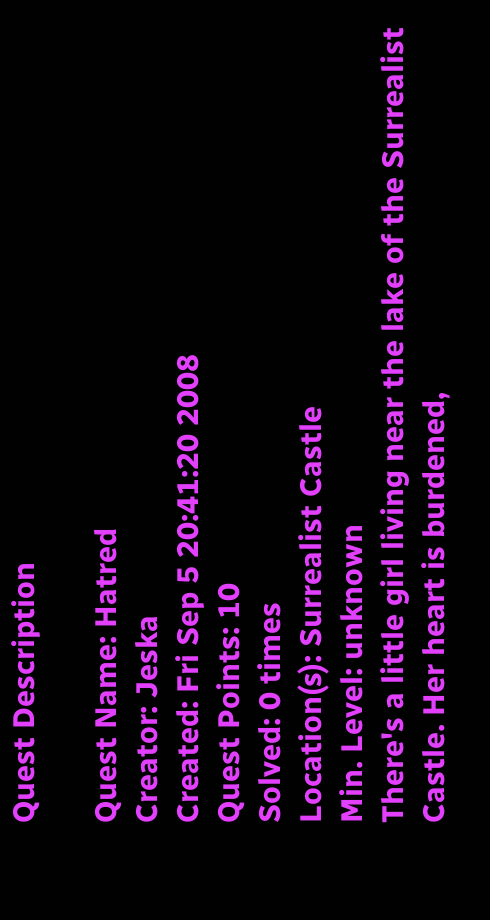Quest Description

Quest Name: Hatred
Creator: Jeska
Created: Fri Sep 5 20:41:20 2008
Quest Points: 10
Solved: 0 times
Location(s): Surrealist Castle
Min. Level: unknown
There's a little girl living near the lake of the Surrealist Castle. Her heart is burdened,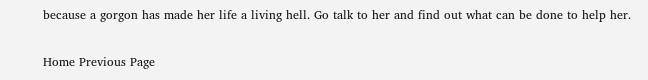because a gorgon has made her life a living hell. Go talk to her and find out what can be done to help her.

Home Previous Page